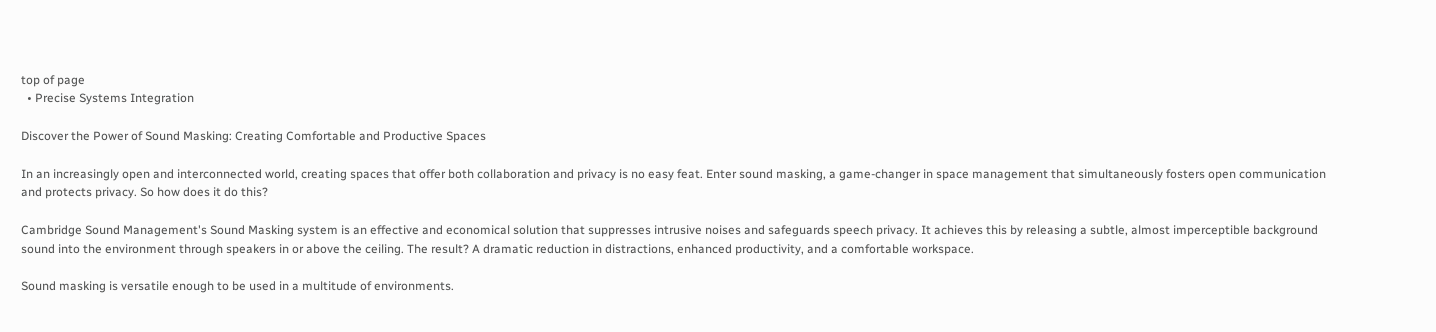top of page
  • Precise Systems Integration

Discover the Power of Sound Masking: Creating Comfortable and Productive Spaces

In an increasingly open and interconnected world, creating spaces that offer both collaboration and privacy is no easy feat. Enter sound masking, a game-changer in space management that simultaneously fosters open communication and protects privacy. So how does it do this?

Cambridge Sound Management's Sound Masking system is an effective and economical solution that suppresses intrusive noises and safeguards speech privacy. It achieves this by releasing a subtle, almost imperceptible background sound into the environment through speakers in or above the ceiling. The result? A dramatic reduction in distractions, enhanced productivity, and a comfortable workspace.

Sound masking is versatile enough to be used in a multitude of environments.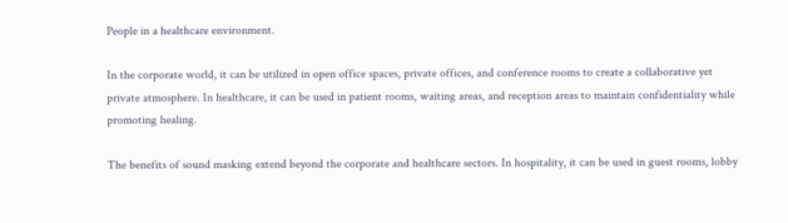People in a healthcare environment.

In the corporate world, it can be utilized in open office spaces, private offices, and conference rooms to create a collaborative yet private atmosphere. In healthcare, it can be used in patient rooms, waiting areas, and reception areas to maintain confidentiality while promoting healing.

The benefits of sound masking extend beyond the corporate and healthcare sectors. In hospitality, it can be used in guest rooms, lobby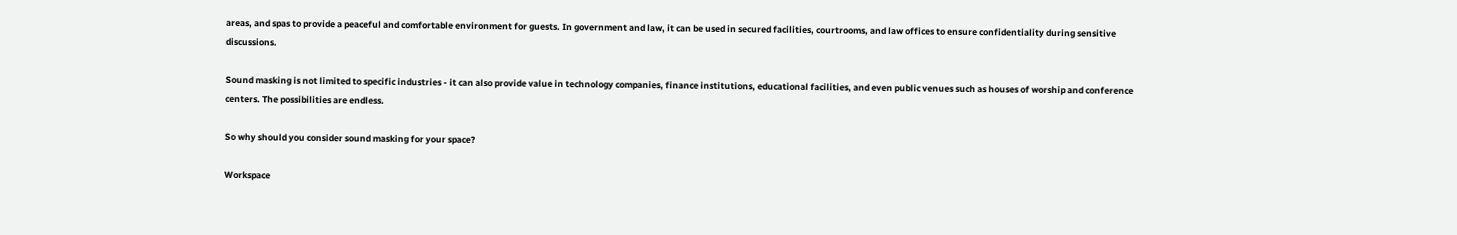areas, and spas to provide a peaceful and comfortable environment for guests. In government and law, it can be used in secured facilities, courtrooms, and law offices to ensure confidentiality during sensitive discussions.

Sound masking is not limited to specific industries - it can also provide value in technology companies, finance institutions, educational facilities, and even public venues such as houses of worship and conference centers. The possibilities are endless.

So why should you consider sound masking for your space?

Workspace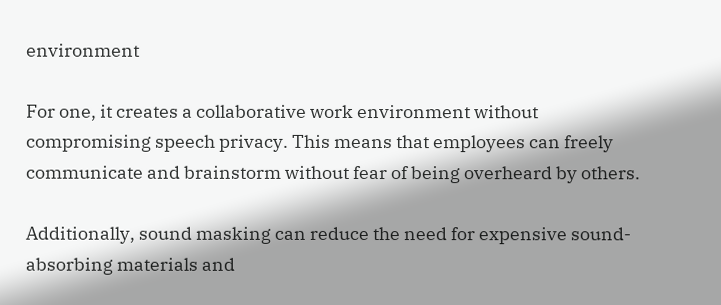environment

For one, it creates a collaborative work environment without compromising speech privacy. This means that employees can freely communicate and brainstorm without fear of being overheard by others.

Additionally, sound masking can reduce the need for expensive sound-absorbing materials and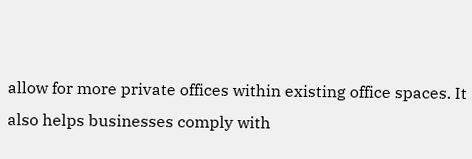allow for more private offices within existing office spaces. It also helps businesses comply with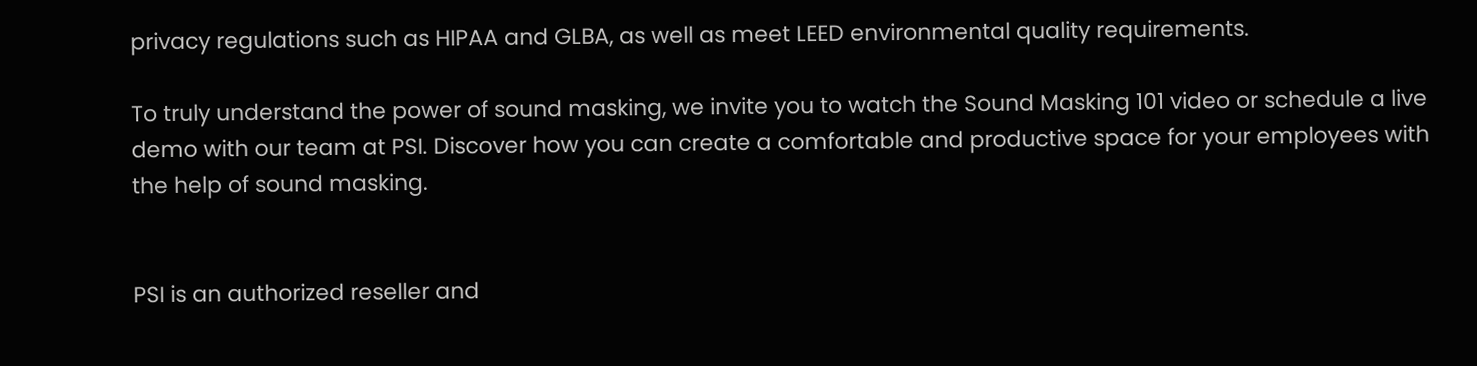privacy regulations such as HIPAA and GLBA, as well as meet LEED environmental quality requirements.

To truly understand the power of sound masking, we invite you to watch the Sound Masking 101 video or schedule a live demo with our team at PSI. Discover how you can create a comfortable and productive space for your employees with the help of sound masking.


PSI is an authorized reseller and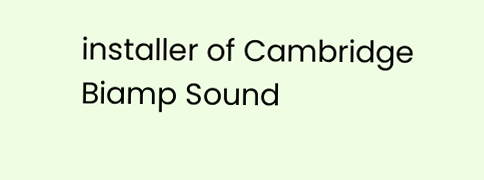installer of Cambridge Biamp Sound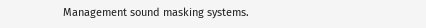Management sound masking systems.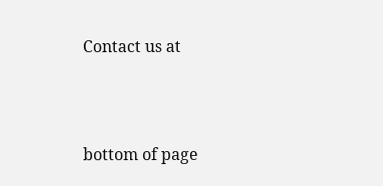Contact us at



bottom of page